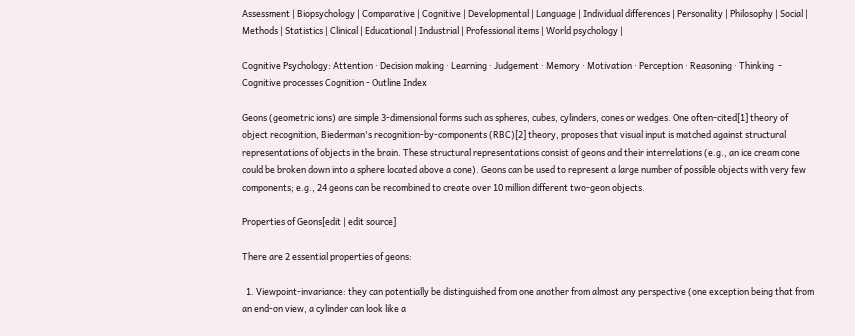Assessment | Biopsychology | Comparative | Cognitive | Developmental | Language | Individual differences | Personality | Philosophy | Social |
Methods | Statistics | Clinical | Educational | Industrial | Professional items | World psychology |

Cognitive Psychology: Attention · Decision making · Learning · Judgement · Memory · Motivation · Perception · Reasoning · Thinking  - Cognitive processes Cognition - Outline Index

Geons (geometric ions) are simple 3-dimensional forms such as spheres, cubes, cylinders, cones or wedges. One often-cited[1] theory of object recognition, Biederman's recognition-by-components (RBC)[2] theory, proposes that visual input is matched against structural representations of objects in the brain. These structural representations consist of geons and their interrelations (e.g., an ice cream cone could be broken down into a sphere located above a cone). Geons can be used to represent a large number of possible objects with very few components; e.g., 24 geons can be recombined to create over 10 million different two-geon objects.

Properties of Geons[edit | edit source]

There are 2 essential properties of geons:

  1. Viewpoint-invariance: they can potentially be distinguished from one another from almost any perspective (one exception being that from an end-on view, a cylinder can look like a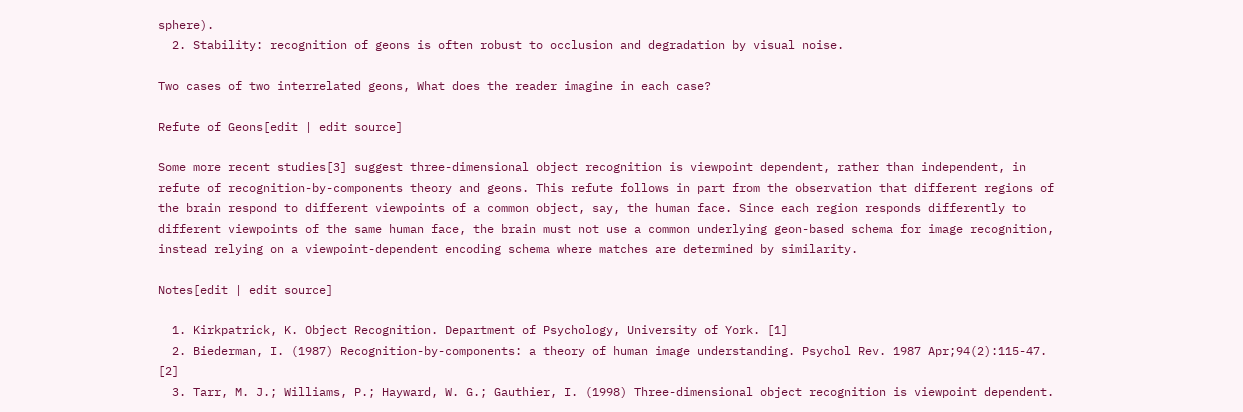sphere).
  2. Stability: recognition of geons is often robust to occlusion and degradation by visual noise.

Two cases of two interrelated geons, What does the reader imagine in each case?

Refute of Geons[edit | edit source]

Some more recent studies[3] suggest three-dimensional object recognition is viewpoint dependent, rather than independent, in refute of recognition-by-components theory and geons. This refute follows in part from the observation that different regions of the brain respond to different viewpoints of a common object, say, the human face. Since each region responds differently to different viewpoints of the same human face, the brain must not use a common underlying geon-based schema for image recognition, instead relying on a viewpoint-dependent encoding schema where matches are determined by similarity.

Notes[edit | edit source]

  1. Kirkpatrick, K. Object Recognition. Department of Psychology, University of York. [1]
  2. Biederman, I. (1987) Recognition-by-components: a theory of human image understanding. Psychol Rev. 1987 Apr;94(2):115-47. [2]
  3. Tarr, M. J.; Williams, P.; Hayward, W. G.; Gauthier, I. (1998) Three-dimensional object recognition is viewpoint dependent.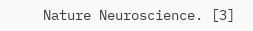Nature Neuroscience. [3]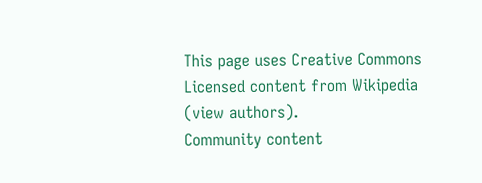This page uses Creative Commons Licensed content from Wikipedia (view authors).
Community content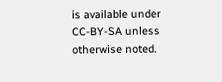is available under CC-BY-SA unless otherwise noted.